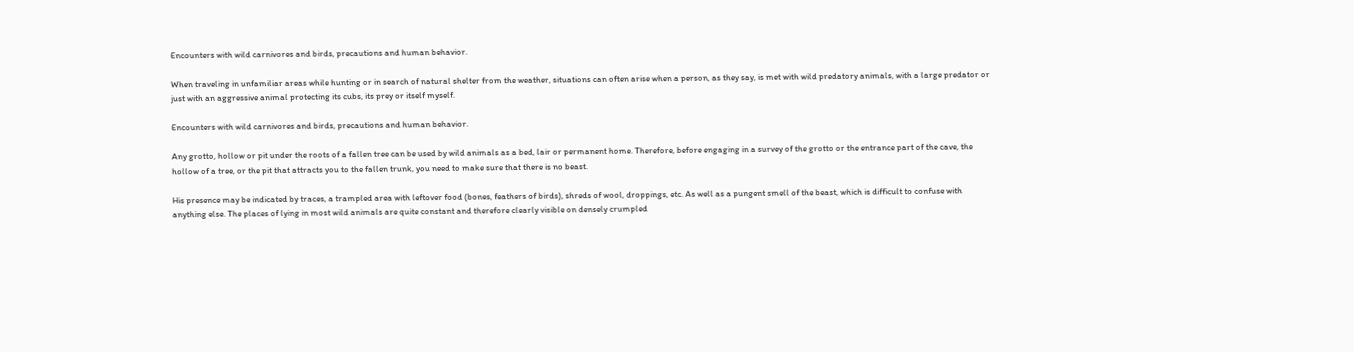Encounters with wild carnivores and birds, precautions and human behavior.

When traveling in unfamiliar areas while hunting or in search of natural shelter from the weather, situations can often arise when a person, as they say, is met with wild predatory animals, with a large predator or just with an aggressive animal protecting its cubs, its prey or itself myself.

Encounters with wild carnivores and birds, precautions and human behavior.

Any grotto, hollow or pit under the roots of a fallen tree can be used by wild animals as a bed, lair or permanent home. Therefore, before engaging in a survey of the grotto or the entrance part of the cave, the hollow of a tree, or the pit that attracts you to the fallen trunk, you need to make sure that there is no beast.

His presence may be indicated by traces, a trampled area with leftover food (bones, feathers of birds), shreds of wool, droppings, etc. As well as a pungent smell of the beast, which is difficult to confuse with anything else. The places of lying in most wild animals are quite constant and therefore clearly visible on densely crumpled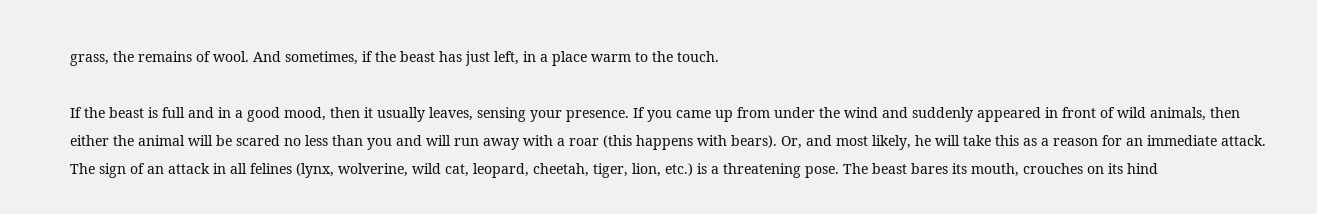grass, the remains of wool. And sometimes, if the beast has just left, in a place warm to the touch.

If the beast is full and in a good mood, then it usually leaves, sensing your presence. If you came up from under the wind and suddenly appeared in front of wild animals, then either the animal will be scared no less than you and will run away with a roar (this happens with bears). Or, and most likely, he will take this as a reason for an immediate attack. The sign of an attack in all felines (lynx, wolverine, wild cat, leopard, cheetah, tiger, lion, etc.) is a threatening pose. The beast bares its mouth, crouches on its hind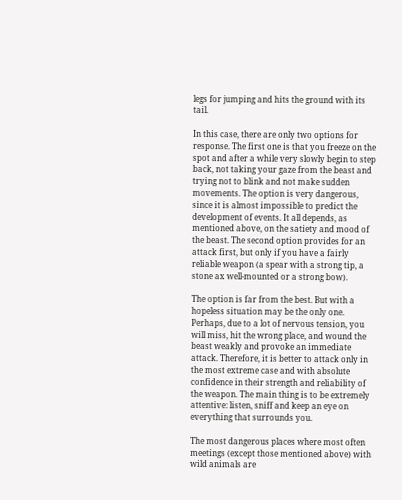legs for jumping and hits the ground with its tail.

In this case, there are only two options for response. The first one is that you freeze on the spot and after a while very slowly begin to step back, not taking your gaze from the beast and trying not to blink and not make sudden movements. The option is very dangerous, since it is almost impossible to predict the development of events. It all depends, as mentioned above, on the satiety and mood of the beast. The second option provides for an attack first, but only if you have a fairly reliable weapon (a spear with a strong tip, a stone ax well-mounted or a strong bow).

The option is far from the best. But with a hopeless situation may be the only one. Perhaps, due to a lot of nervous tension, you will miss, hit the wrong place, and wound the beast weakly and provoke an immediate attack. Therefore, it is better to attack only in the most extreme case and with absolute confidence in their strength and reliability of the weapon. The main thing is to be extremely attentive: listen, sniff and keep an eye on everything that surrounds you.

The most dangerous places where most often meetings (except those mentioned above) with wild animals are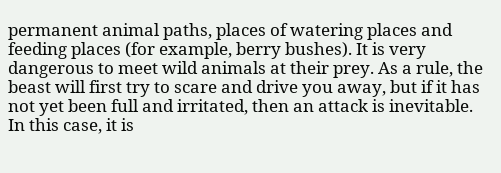permanent animal paths, places of watering places and feeding places (for example, berry bushes). It is very dangerous to meet wild animals at their prey. As a rule, the beast will first try to scare and drive you away, but if it has not yet been full and irritated, then an attack is inevitable. In this case, it is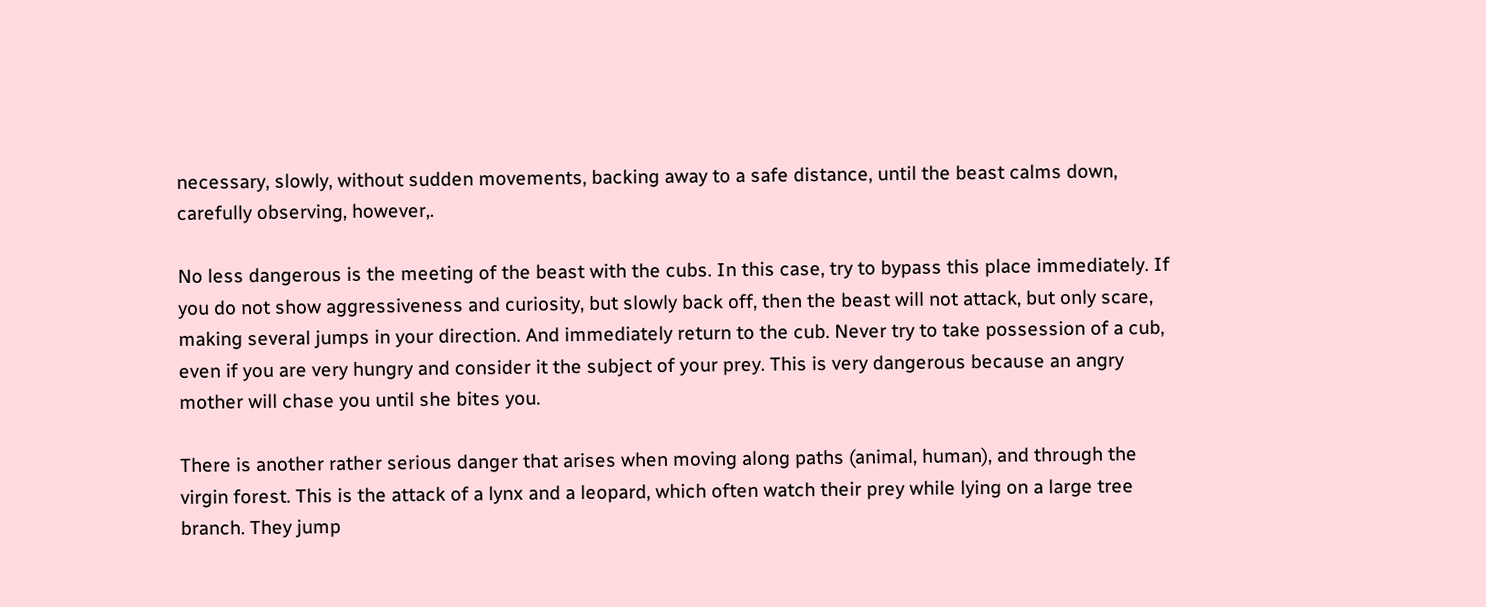necessary, slowly, without sudden movements, backing away to a safe distance, until the beast calms down, carefully observing, however,.

No less dangerous is the meeting of the beast with the cubs. In this case, try to bypass this place immediately. If you do not show aggressiveness and curiosity, but slowly back off, then the beast will not attack, but only scare, making several jumps in your direction. And immediately return to the cub. Never try to take possession of a cub, even if you are very hungry and consider it the subject of your prey. This is very dangerous because an angry mother will chase you until she bites you.

There is another rather serious danger that arises when moving along paths (animal, human), and through the virgin forest. This is the attack of a lynx and a leopard, which often watch their prey while lying on a large tree branch. They jump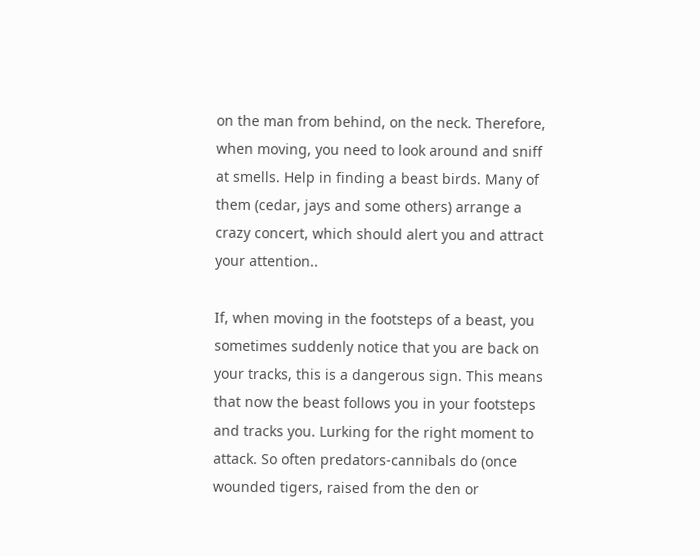on the man from behind, on the neck. Therefore, when moving, you need to look around and sniff at smells. Help in finding a beast birds. Many of them (cedar, jays and some others) arrange a crazy concert, which should alert you and attract your attention..

If, when moving in the footsteps of a beast, you sometimes suddenly notice that you are back on your tracks, this is a dangerous sign. This means that now the beast follows you in your footsteps and tracks you. Lurking for the right moment to attack. So often predators-cannibals do (once wounded tigers, raised from the den or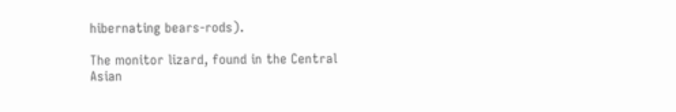hibernating bears-rods).

The monitor lizard, found in the Central Asian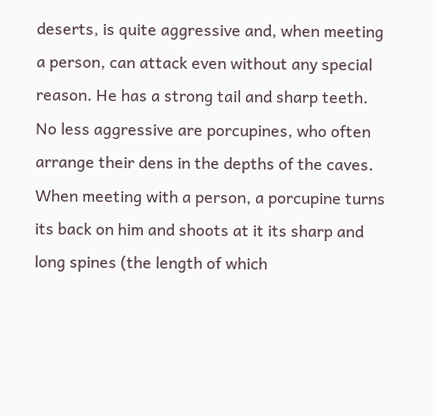deserts, is quite aggressive and, when meeting a person, can attack even without any special reason. He has a strong tail and sharp teeth. No less aggressive are porcupines, who often arrange their dens in the depths of the caves. When meeting with a person, a porcupine turns its back on him and shoots at it its sharp and long spines (the length of which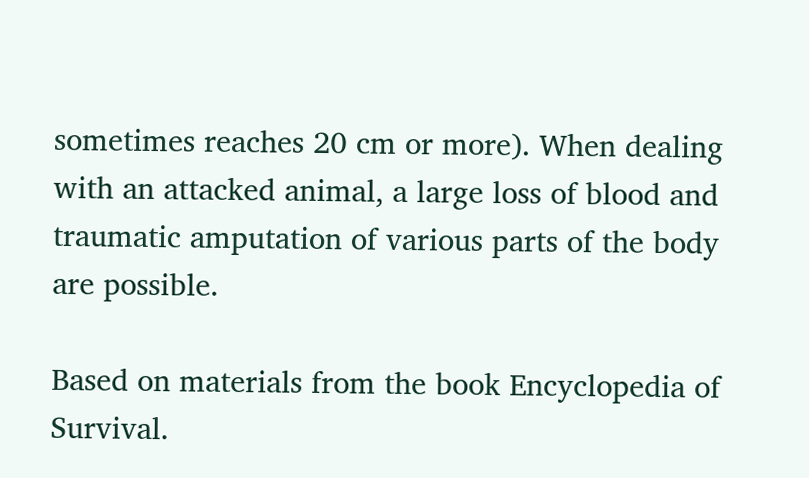sometimes reaches 20 cm or more). When dealing with an attacked animal, a large loss of blood and traumatic amputation of various parts of the body are possible.

Based on materials from the book Encyclopedia of Survival.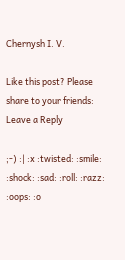Chernysh I. V.

Like this post? Please share to your friends:
Leave a Reply

;-) :| :x :twisted: :smile: :shock: :sad: :roll: :razz: :oops: :o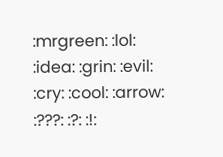:mrgreen: :lol: :idea: :grin: :evil: :cry: :cool: :arrow: :???: :?: :!: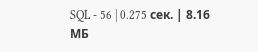SQL - 56 | 0.275 сек. | 8.16 МБ